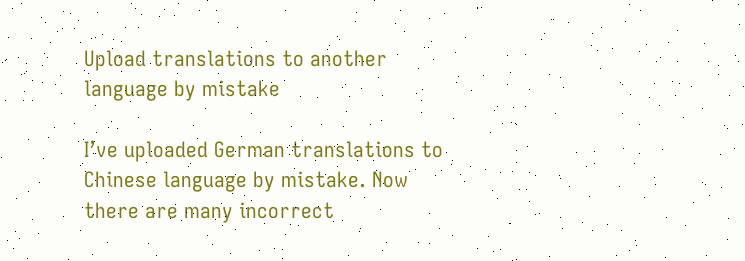Upload translations to another language by mistake

I’ve uploaded German translations to Chinese language by mistake. Now there are many incorrect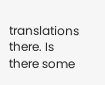translations there. Is there some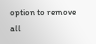option to remove all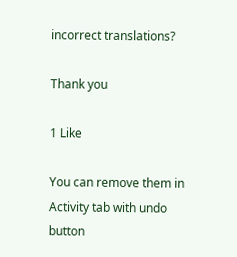incorrect translations?

Thank you

1 Like

You can remove them in Activity tab with undo button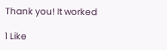Thank you! It worked

1 Like